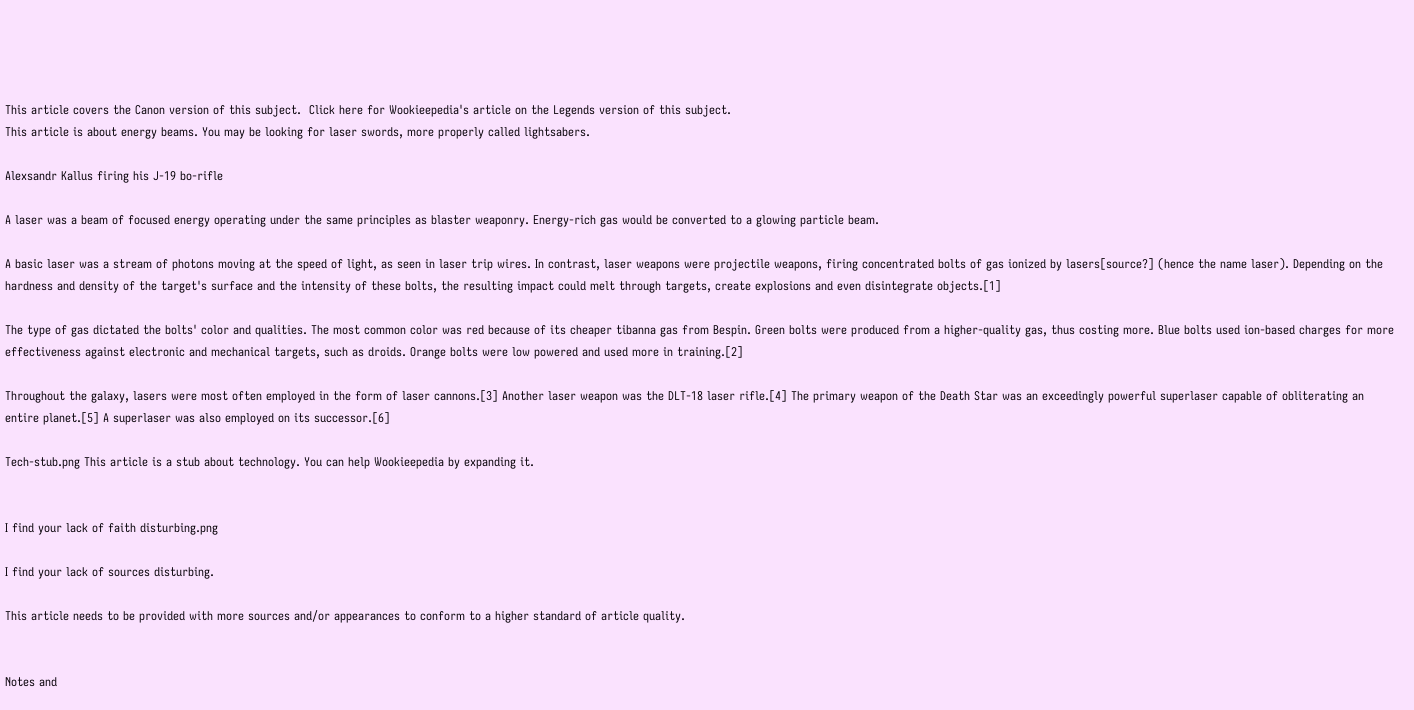This article covers the Canon version of this subject.  Click here for Wookieepedia's article on the Legends version of this subject.
This article is about energy beams. You may be looking for laser swords, more properly called lightsabers.

Alexsandr Kallus firing his J-19 bo-rifle

A laser was a beam of focused energy operating under the same principles as blaster weaponry. Energy-rich gas would be converted to a glowing particle beam.

A basic laser was a stream of photons moving at the speed of light, as seen in laser trip wires. In contrast, laser weapons were projectile weapons, firing concentrated bolts of gas ionized by lasers[source?] (hence the name laser). Depending on the hardness and density of the target's surface and the intensity of these bolts, the resulting impact could melt through targets, create explosions and even disintegrate objects.[1]

The type of gas dictated the bolts' color and qualities. The most common color was red because of its cheaper tibanna gas from Bespin. Green bolts were produced from a higher-quality gas, thus costing more. Blue bolts used ion-based charges for more effectiveness against electronic and mechanical targets, such as droids. Orange bolts were low powered and used more in training.[2]

Throughout the galaxy, lasers were most often employed in the form of laser cannons.[3] Another laser weapon was the DLT-18 laser rifle.[4] The primary weapon of the Death Star was an exceedingly powerful superlaser capable of obliterating an entire planet.[5] A superlaser was also employed on its successor.[6]

Tech-stub.png This article is a stub about technology. You can help Wookieepedia by expanding it.


I find your lack of faith disturbing.png

I find your lack of sources disturbing.

This article needs to be provided with more sources and/or appearances to conform to a higher standard of article quality.


Notes and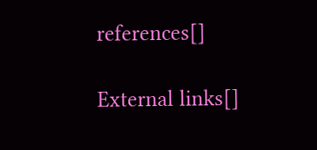references[]

External links[]